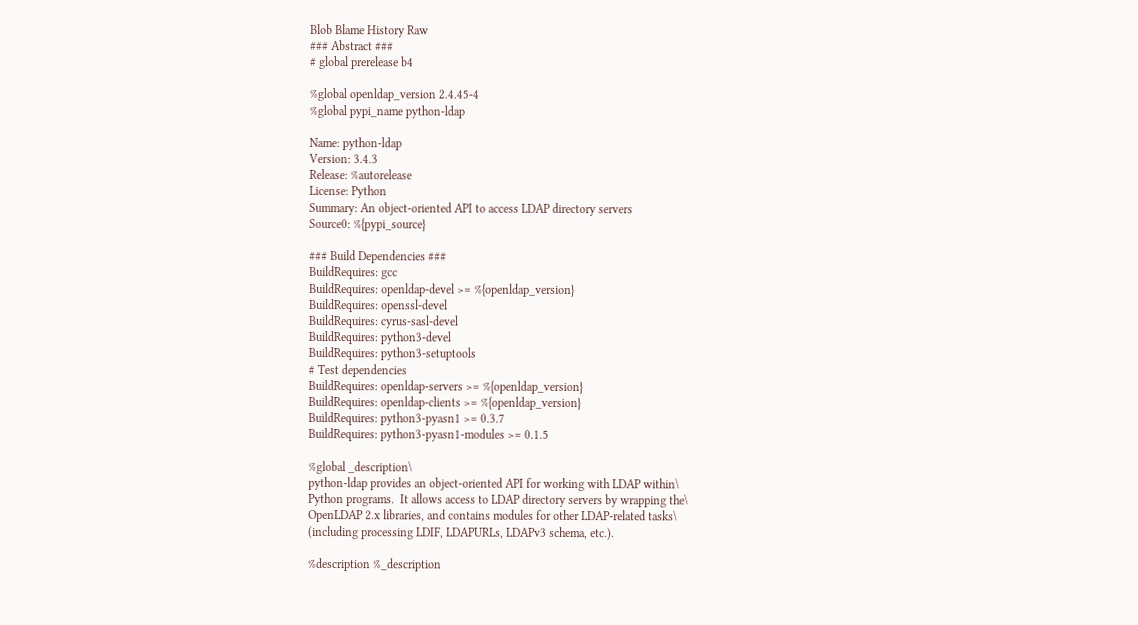Blob Blame History Raw
### Abstract ###
# global prerelease b4

%global openldap_version 2.4.45-4
%global pypi_name python-ldap

Name: python-ldap
Version: 3.4.3
Release: %autorelease
License: Python
Summary: An object-oriented API to access LDAP directory servers
Source0: %{pypi_source}

### Build Dependencies ###
BuildRequires: gcc
BuildRequires: openldap-devel >= %{openldap_version}
BuildRequires: openssl-devel
BuildRequires: cyrus-sasl-devel
BuildRequires: python3-devel
BuildRequires: python3-setuptools
# Test dependencies
BuildRequires: openldap-servers >= %{openldap_version}
BuildRequires: openldap-clients >= %{openldap_version}
BuildRequires: python3-pyasn1 >= 0.3.7
BuildRequires: python3-pyasn1-modules >= 0.1.5

%global _description\
python-ldap provides an object-oriented API for working with LDAP within\
Python programs.  It allows access to LDAP directory servers by wrapping the\
OpenLDAP 2.x libraries, and contains modules for other LDAP-related tasks\
(including processing LDIF, LDAPURLs, LDAPv3 schema, etc.).

%description %_description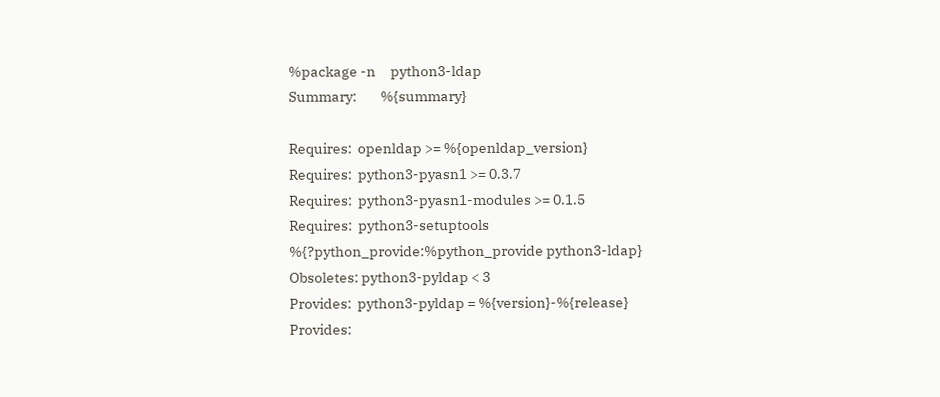%package -n     python3-ldap
Summary:        %{summary}

Requires:  openldap >= %{openldap_version}
Requires:  python3-pyasn1 >= 0.3.7
Requires:  python3-pyasn1-modules >= 0.1.5
Requires:  python3-setuptools
%{?python_provide:%python_provide python3-ldap}
Obsoletes: python3-pyldap < 3
Provides:  python3-pyldap = %{version}-%{release}
Provides: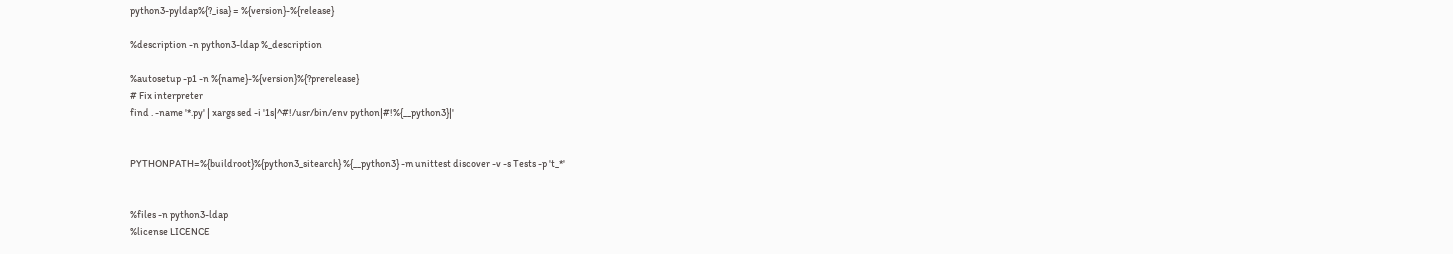python3-pyldap%{?_isa} = %{version}-%{release}

%description -n python3-ldap %_description

%autosetup -p1 -n %{name}-%{version}%{?prerelease}
# Fix interpreter
find . -name '*.py' | xargs sed -i '1s|^#!/usr/bin/env python|#!%{__python3}|'


PYTHONPATH=%{buildroot}%{python3_sitearch} %{__python3} -m unittest discover -v -s Tests -p 't_*'


%files -n python3-ldap
%license LICENCE